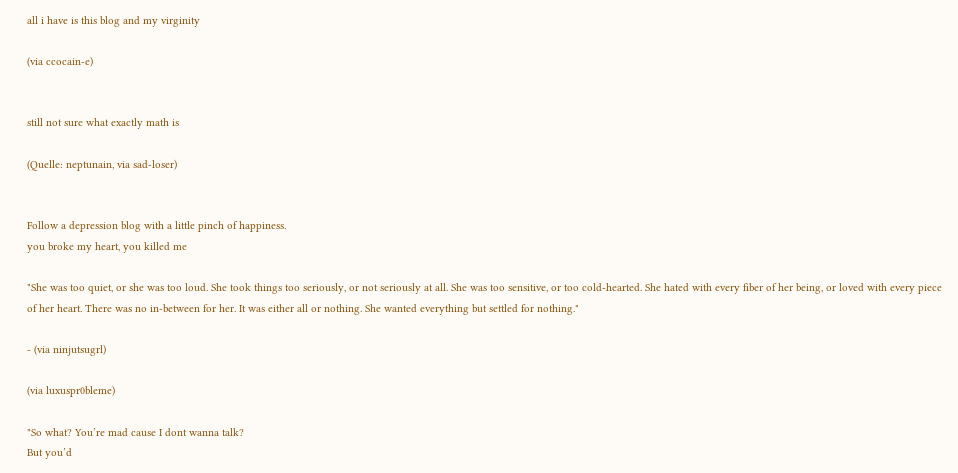all i have is this blog and my virginity

(via ccocain-e)


still not sure what exactly math is

(Quelle: neptunain, via sad-loser)


Follow a depression blog with a little pinch of happiness.
you broke my heart, you killed me

"She was too quiet, or she was too loud. She took things too seriously, or not seriously at all. She was too sensitive, or too cold-hearted. She hated with every fiber of her being, or loved with every piece of her heart. There was no in-between for her. It was either all or nothing. She wanted everything but settled for nothing."

- (via ninjutsugrl)

(via luxuspr0bleme)

"So what? You’re mad cause I dont wanna talk?
But you’d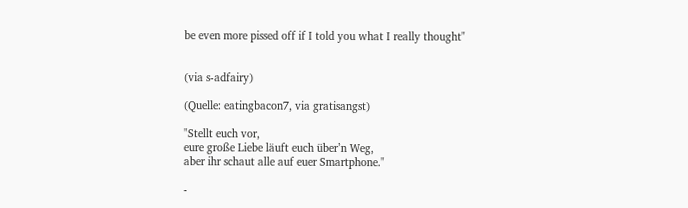be even more pissed off if I told you what I really thought"


(via s-adfairy)

(Quelle: eatingbacon7, via gratisangst)

"Stellt euch vor,
eure große Liebe läuft euch über’n Weg,
aber ihr schaut alle auf euer Smartphone."

-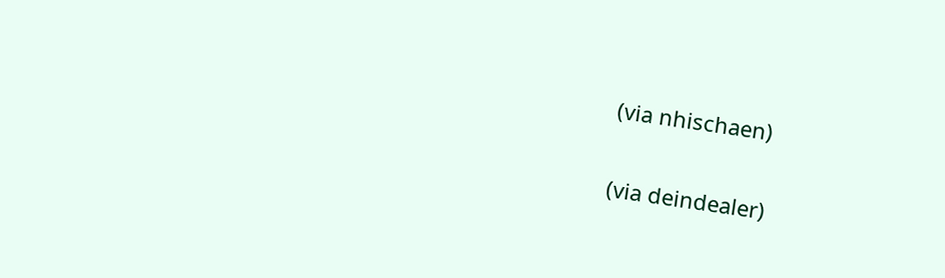(via nhischaen)

(via deindealer)